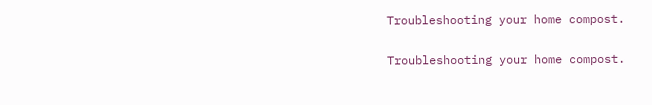Troubleshooting your home compost.

Troubleshooting your home compost.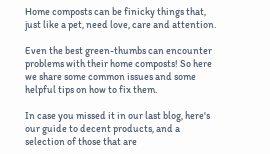Home composts can be finicky things that, just like a pet, need love, care and attention.

Even the best green-thumbs can encounter problems with their home composts! So here we share some common issues and some helpful tips on how to fix them.

In case you missed it in our last blog, here's our guide to decent products, and a selection of those that are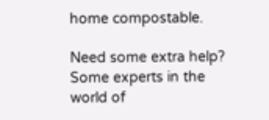home compostable.

Need some extra help? Some experts in the world of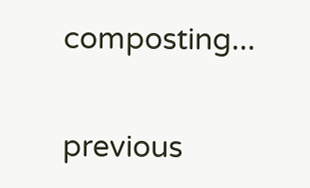composting...


previous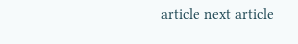article next article